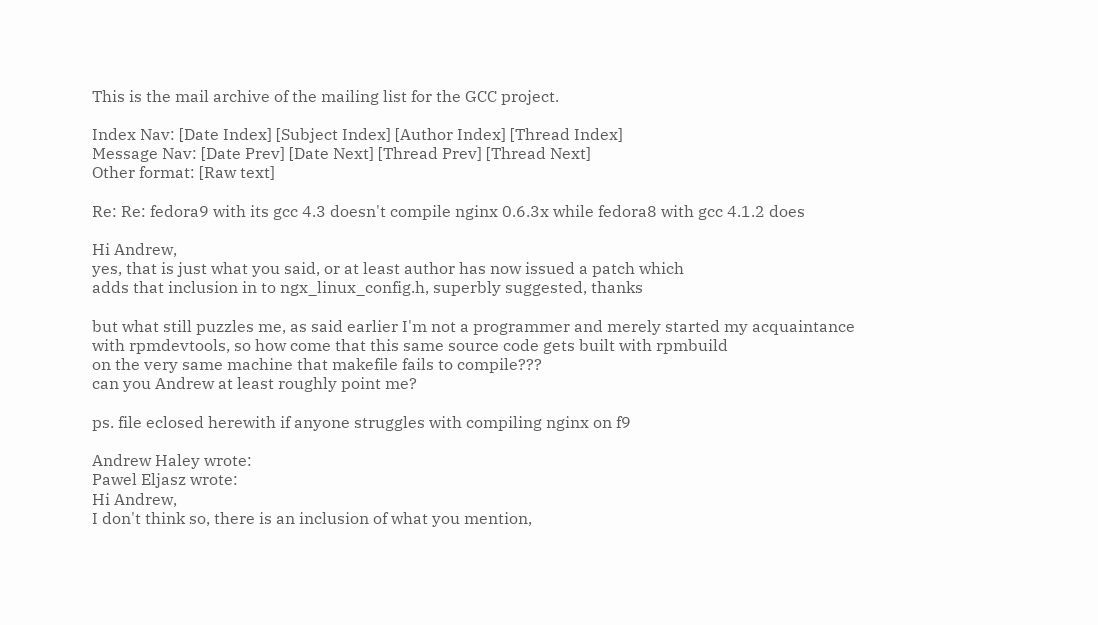This is the mail archive of the mailing list for the GCC project.

Index Nav: [Date Index] [Subject Index] [Author Index] [Thread Index]
Message Nav: [Date Prev] [Date Next] [Thread Prev] [Thread Next]
Other format: [Raw text]

Re: Re: fedora9 with its gcc 4.3 doesn't compile nginx 0.6.3x while fedora8 with gcc 4.1.2 does

Hi Andrew,
yes, that is just what you said, or at least author has now issued a patch which
adds that inclusion in to ngx_linux_config.h, superbly suggested, thanks

but what still puzzles me, as said earlier I'm not a programmer and merely started my acquaintance
with rpmdevtools, so how come that this same source code gets built with rpmbuild
on the very same machine that makefile fails to compile???
can you Andrew at least roughly point me?

ps. file eclosed herewith if anyone struggles with compiling nginx on f9

Andrew Haley wrote:
Pawel Eljasz wrote:
Hi Andrew,
I don't think so, there is an inclusion of what you mention,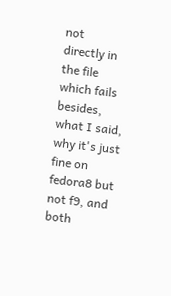not
directly in the file which fails
besides, what I said, why it's just fine on fedora8 but not f9, and both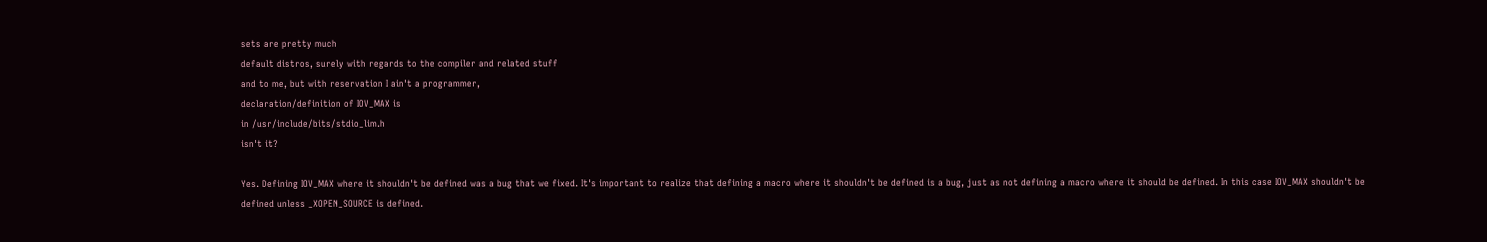sets are pretty much
default distros, surely with regards to the compiler and related stuff
and to me, but with reservation I ain't a programmer,
declaration/definition of IOV_MAX is
in /usr/include/bits/stdio_lim.h
isn't it?

Yes. Defining IOV_MAX where it shouldn't be defined was a bug that we fixed. It's important to realize that defining a macro where it shouldn't be defined is a bug, just as not defining a macro where it should be defined. In this case IOV_MAX shouldn't be defined unless _XOPEN_SOURCE is defined.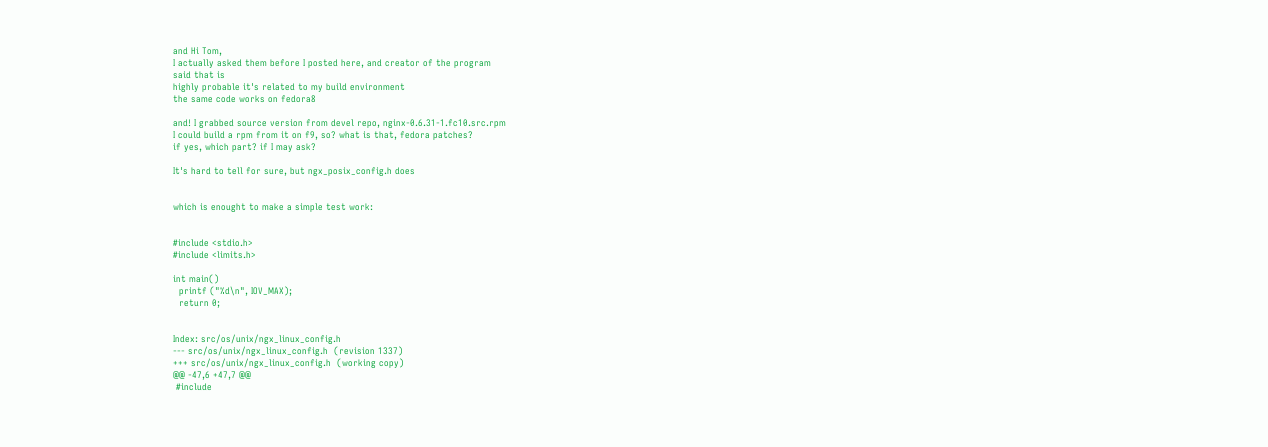and Hi Tom,
I actually asked them before I posted here, and creator of the program
said that is
highly probable it's related to my build environment
the same code works on fedora8

and! I grabbed source version from devel repo, nginx-0.6.31-1.fc10.src.rpm
I could build a rpm from it on f9, so? what is that, fedora patches?
if yes, which part? if I may ask?

It's hard to tell for sure, but ngx_posix_config.h does


which is enought to make a simple test work:


#include <stdio.h>
#include <limits.h>

int main()
  printf ("%d\n", IOV_MAX);
  return 0;


Index: src/os/unix/ngx_linux_config.h
--- src/os/unix/ngx_linux_config.h  (revision 1337)
+++ src/os/unix/ngx_linux_config.h  (working copy)
@@ -47,6 +47,7 @@
 #include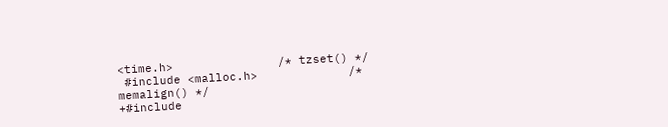<time.h>               /* tzset() */
 #include <malloc.h>             /* memalign() */
+#include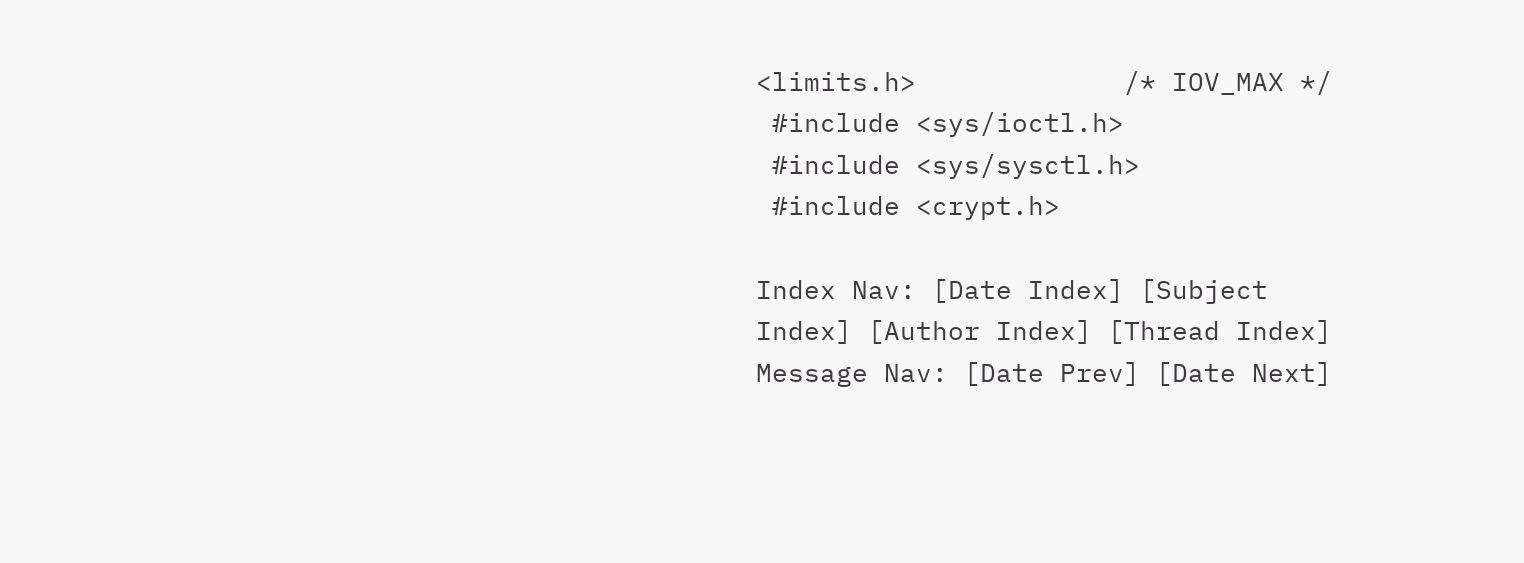<limits.h>             /* IOV_MAX */
 #include <sys/ioctl.h>
 #include <sys/sysctl.h>
 #include <crypt.h>

Index Nav: [Date Index] [Subject Index] [Author Index] [Thread Index]
Message Nav: [Date Prev] [Date Next]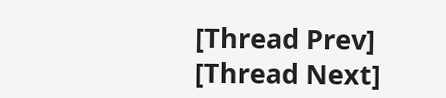[Thread Prev] [Thread Next]